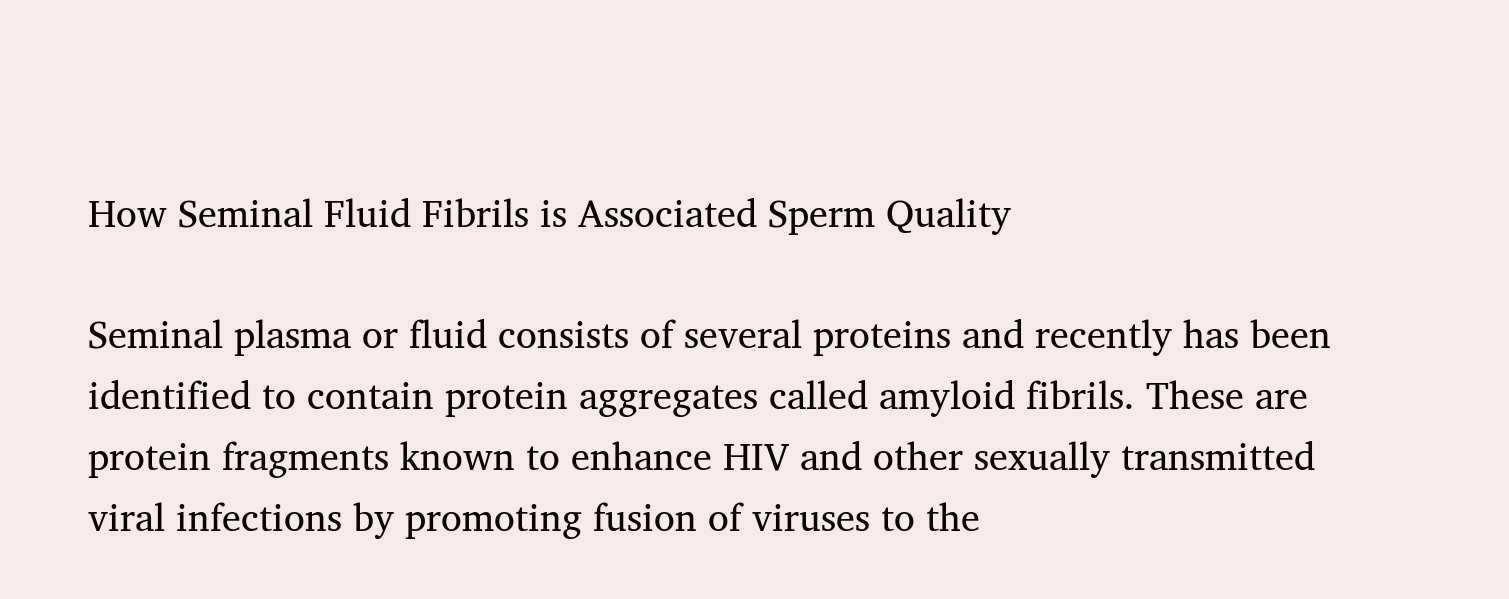How Seminal Fluid Fibrils is Associated Sperm Quality

Seminal plasma or fluid consists of several proteins and recently has been identified to contain protein aggregates called amyloid fibrils. These are protein fragments known to enhance HIV and other sexually transmitted viral infections by promoting fusion of viruses to the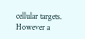cellular targets. However a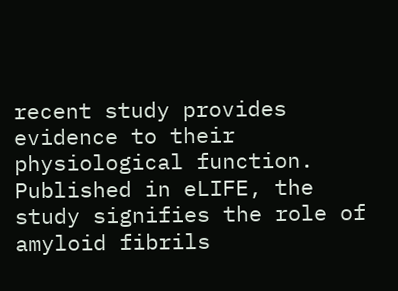recent study provides evidence to their physiological function. Published in eLIFE, the study signifies the role of amyloid fibrils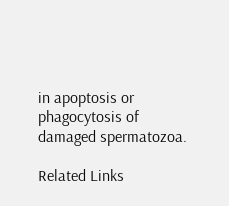in apoptosis or phagocytosis of damaged spermatozoa.

Related Links